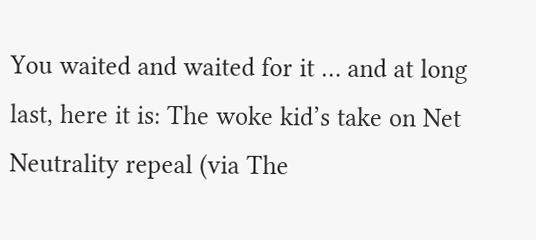You waited and waited for it … and at long last, here it is: The woke kid’s take on Net Neutrality repeal (via The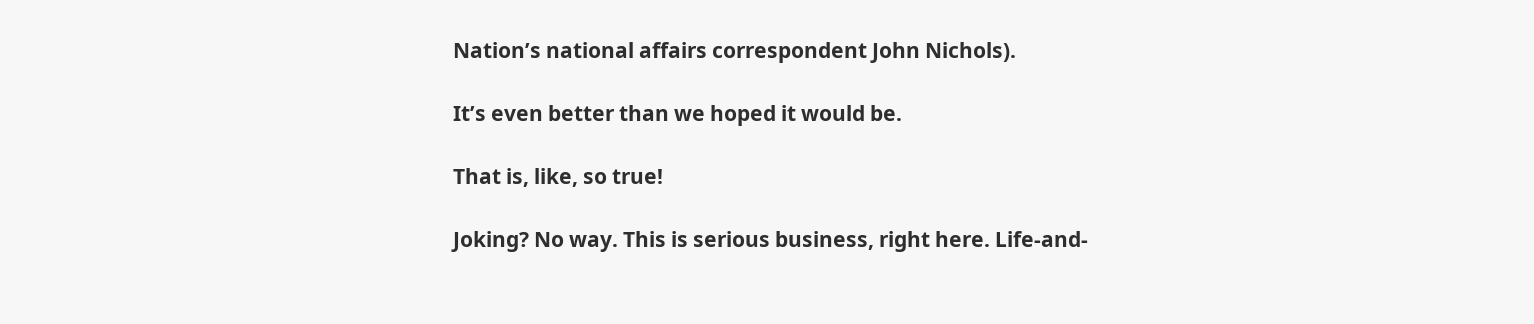Nation’s national affairs correspondent John Nichols).

It’s even better than we hoped it would be.

That is, like, so true!

Joking? No way. This is serious business, right here. Life-and-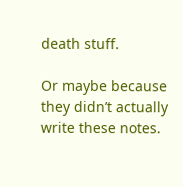death stuff.

Or maybe because they didn’t actually write these notes.